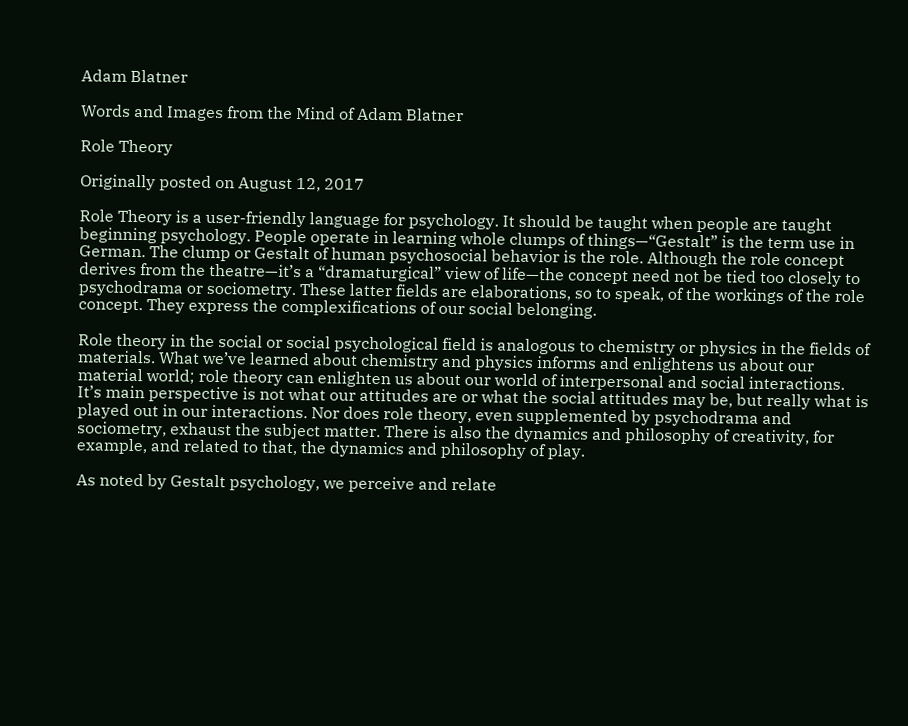Adam Blatner

Words and Images from the Mind of Adam Blatner

Role Theory

Originally posted on August 12, 2017

Role Theory is a user-friendly language for psychology. It should be taught when people are taught beginning psychology. People operate in learning whole clumps of things—“Gestalt” is the term use in German. The clump or Gestalt of human psychosocial behavior is the role. Although the role concept derives from the theatre—it’s a “dramaturgical” view of life—the concept need not be tied too closely to psychodrama or sociometry. These latter fields are elaborations, so to speak, of the workings of the role concept. They express the complexifications of our social belonging.

Role theory in the social or social psychological field is analogous to chemistry or physics in the fields of materials. What we’ve learned about chemistry and physics informs and enlightens us about our material world; role theory can enlighten us about our world of interpersonal and social interactions. It’s main perspective is not what our attitudes are or what the social attitudes may be, but really what is played out in our interactions. Nor does role theory, even supplemented by psychodrama and sociometry, exhaust the subject matter. There is also the dynamics and philosophy of creativity, for example, and related to that, the dynamics and philosophy of play.

As noted by Gestalt psychology, we perceive and relate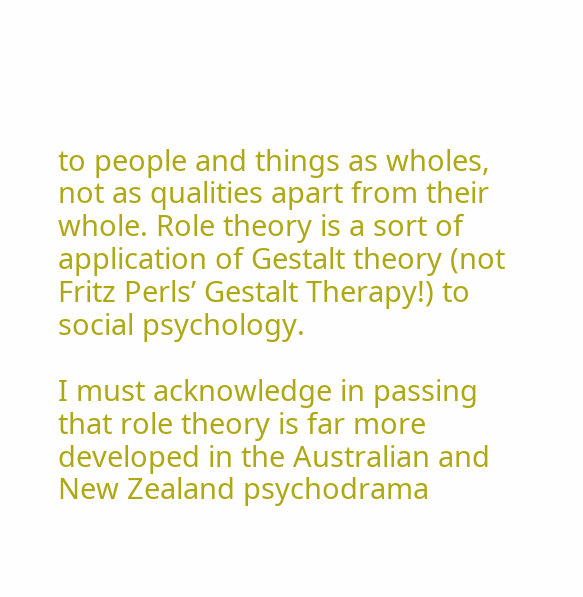to people and things as wholes, not as qualities apart from their whole. Role theory is a sort of application of Gestalt theory (not Fritz Perls’ Gestalt Therapy!) to social psychology.

I must acknowledge in passing that role theory is far more developed in the Australian and New Zealand psychodrama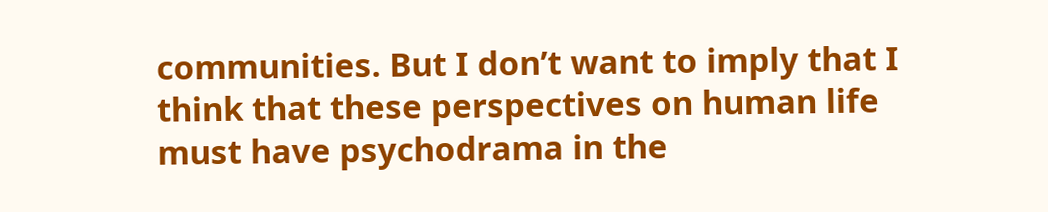communities. But I don’t want to imply that I think that these perspectives on human life must have psychodrama in the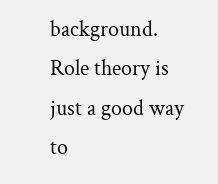background. Role theory is just a good way to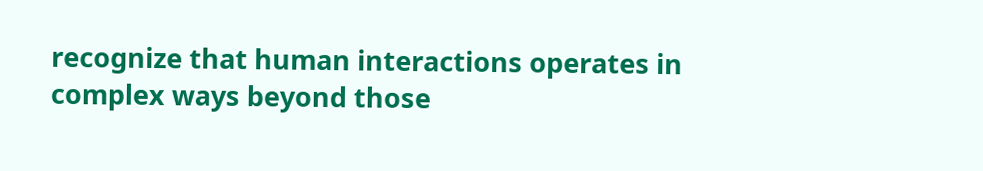recognize that human interactions operates in complex ways beyond those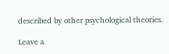described by other psychological theories.

Leave a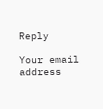Reply

Your email address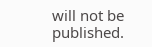will not be published.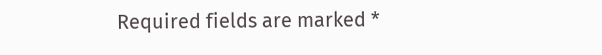Required fields are marked *